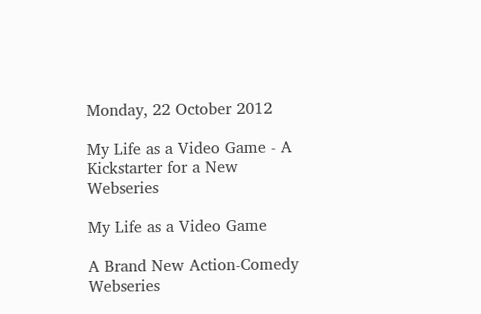Monday, 22 October 2012

My Life as a Video Game - A Kickstarter for a New Webseries

My Life as a Video Game

A Brand New Action-Comedy Webseries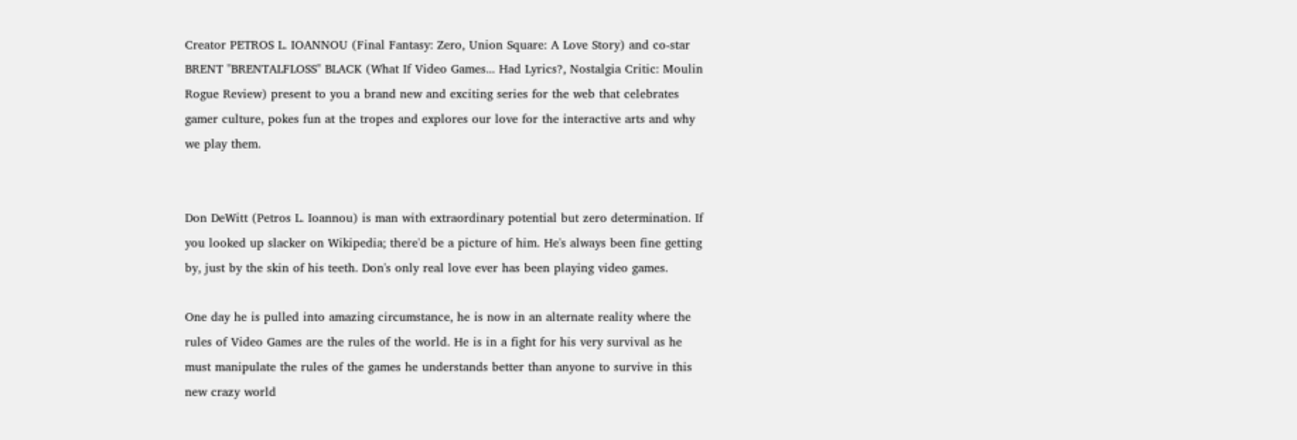Creator PETROS L. IOANNOU (Final Fantasy: Zero, Union Square: A Love Story) and co-star BRENT "BRENTALFLOSS" BLACK (What If Video Games... Had Lyrics?, Nostalgia Critic: Moulin Rogue Review) present to you a brand new and exciting series for the web that celebrates gamer culture, pokes fun at the tropes and explores our love for the interactive arts and why we play them.


Don DeWitt (Petros L. Ioannou) is man with extraordinary potential but zero determination. If you looked up slacker on Wikipedia; there'd be a picture of him. He's always been fine getting by, just by the skin of his teeth. Don's only real love ever has been playing video games.

One day he is pulled into amazing circumstance, he is now in an alternate reality where the rules of Video Games are the rules of the world. He is in a fight for his very survival as he must manipulate the rules of the games he understands better than anyone to survive in this new crazy world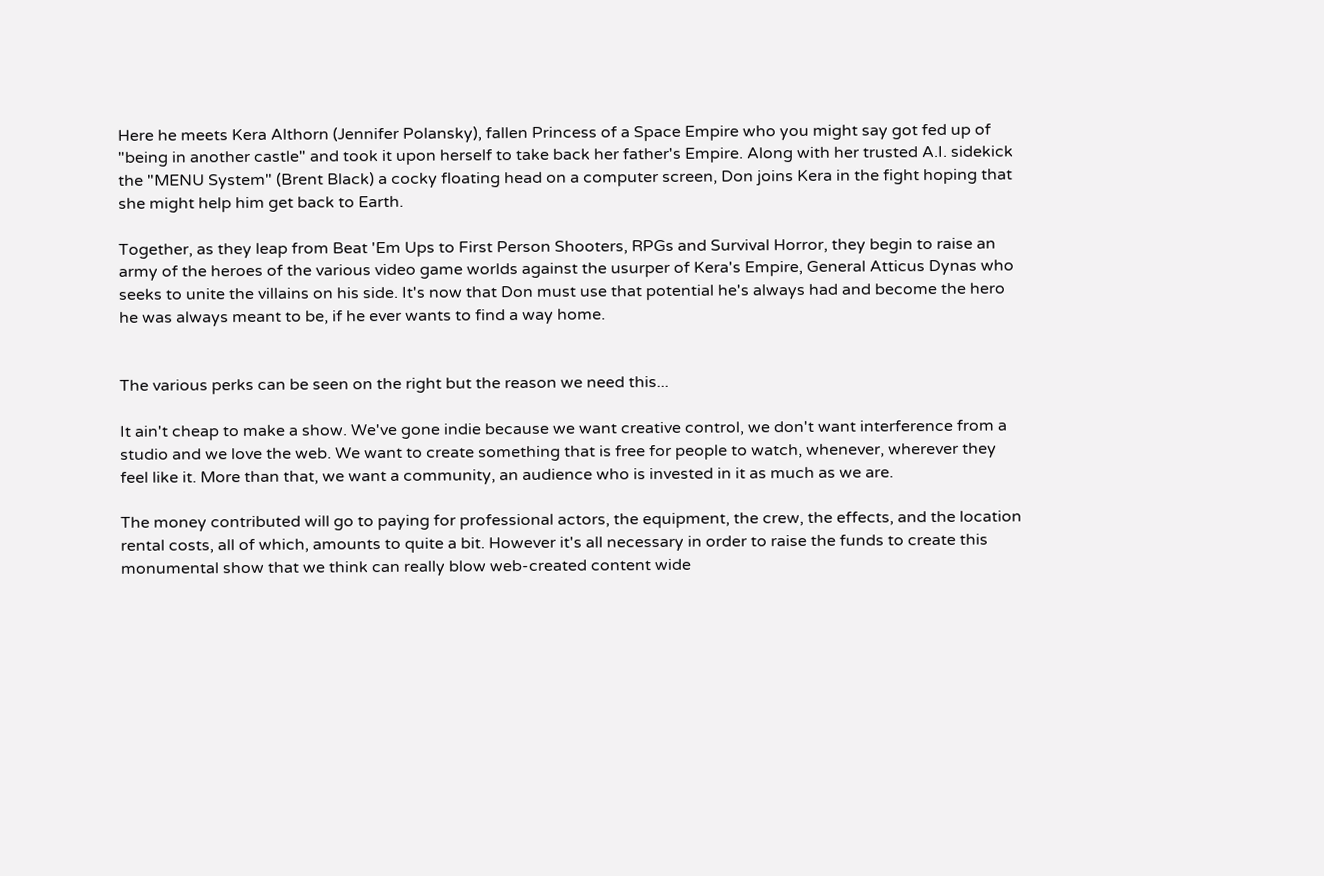Here he meets Kera Althorn (Jennifer Polansky), fallen Princess of a Space Empire who you might say got fed up of "being in another castle" and took it upon herself to take back her father's Empire. Along with her trusted A.I. sidekick the "MENU System" (Brent Black) a cocky floating head on a computer screen, Don joins Kera in the fight hoping that she might help him get back to Earth.

Together, as they leap from Beat 'Em Ups to First Person Shooters, RPGs and Survival Horror, they begin to raise an army of the heroes of the various video game worlds against the usurper of Kera's Empire, General Atticus Dynas who seeks to unite the villains on his side. It's now that Don must use that potential he's always had and become the hero he was always meant to be, if he ever wants to find a way home.


The various perks can be seen on the right but the reason we need this...

It ain't cheap to make a show. We've gone indie because we want creative control, we don't want interference from a studio and we love the web. We want to create something that is free for people to watch, whenever, wherever they feel like it. More than that, we want a community, an audience who is invested in it as much as we are.

The money contributed will go to paying for professional actors, the equipment, the crew, the effects, and the location rental costs, all of which, amounts to quite a bit. However it's all necessary in order to raise the funds to create this monumental show that we think can really blow web-created content wide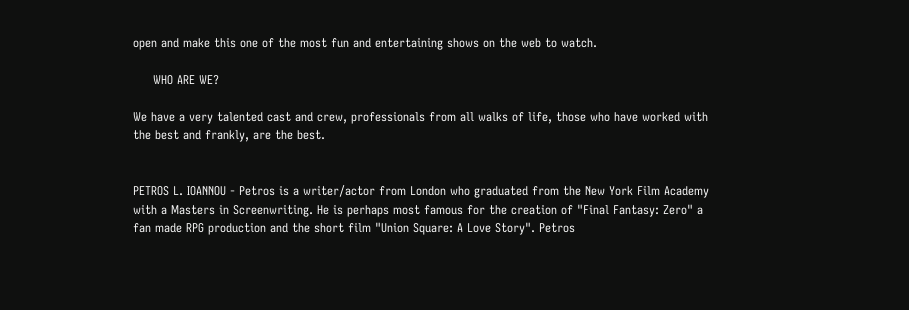open and make this one of the most fun and entertaining shows on the web to watch.

     WHO ARE WE?

We have a very talented cast and crew, professionals from all walks of life, those who have worked with the best and frankly, are the best.


PETROS L. IOANNOU - Petros is a writer/actor from London who graduated from the New York Film Academy with a Masters in Screenwriting. He is perhaps most famous for the creation of "Final Fantasy: Zero" a fan made RPG production and the short film "Union Square: A Love Story". Petros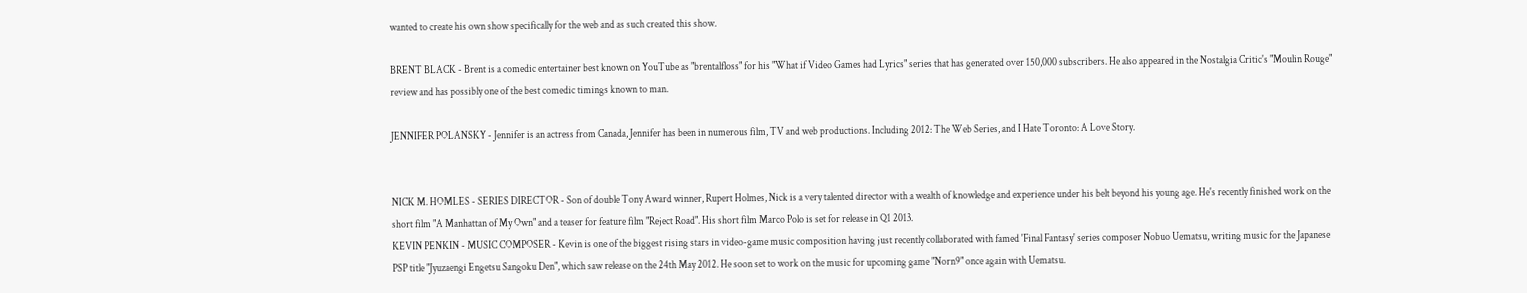wanted to create his own show specifically for the web and as such created this show.

BRENT BLACK - Brent is a comedic entertainer best known on YouTube as "brentalfloss" for his "What if Video Games had Lyrics" series that has generated over 150,000 subscribers. He also appeared in the Nostalgia Critic's "Moulin Rouge" review and has possibly one of the best comedic timings known to man.

JENNIFER POLANSKY - Jennifer is an actress from Canada, Jennifer has been in numerous film, TV and web productions. Including 2012: The Web Series, and I Hate Toronto: A Love Story.


NICK M. HOMLES - SERIES DIRECTOR - Son of double Tony Award winner, Rupert Holmes, Nick is a very talented director with a wealth of knowledge and experience under his belt beyond his young age. He's recently finished work on the short film "A Manhattan of My Own" and a teaser for feature film "Reject Road". His short film Marco Polo is set for release in Q1 2013.
KEVIN PENKIN - MUSIC COMPOSER - Kevin is one of the biggest rising stars in video-game music composition having just recently collaborated with famed 'Final Fantasy' series composer Nobuo Uematsu, writing music for the Japanese PSP title "Jyuzaengi Engetsu Sangoku Den", which saw release on the 24th May 2012. He soon set to work on the music for upcoming game "Norn9" once again with Uematsu.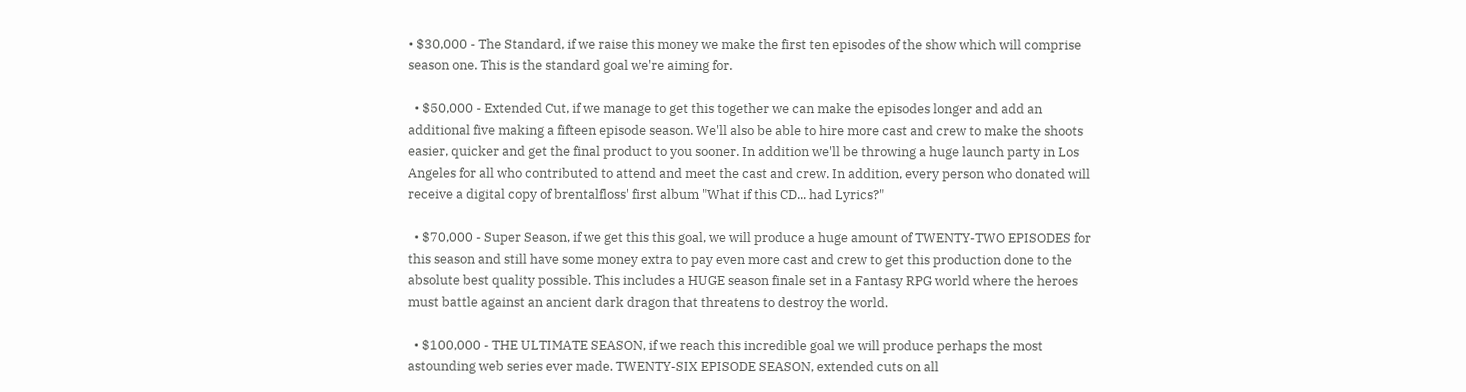• $30,000 - The Standard, if we raise this money we make the first ten episodes of the show which will comprise season one. This is the standard goal we're aiming for.

  • $50,000 - Extended Cut, if we manage to get this together we can make the episodes longer and add an additional five making a fifteen episode season. We'll also be able to hire more cast and crew to make the shoots easier, quicker and get the final product to you sooner. In addition we'll be throwing a huge launch party in Los Angeles for all who contributed to attend and meet the cast and crew. In addition, every person who donated will receive a digital copy of brentalfloss' first album "What if this CD... had Lyrics?"

  • $70,000 - Super Season, if we get this this goal, we will produce a huge amount of TWENTY-TWO EPISODES for this season and still have some money extra to pay even more cast and crew to get this production done to the absolute best quality possible. This includes a HUGE season finale set in a Fantasy RPG world where the heroes must battle against an ancient dark dragon that threatens to destroy the world.

  • $100,000 - THE ULTIMATE SEASON, if we reach this incredible goal we will produce perhaps the most astounding web series ever made. TWENTY-SIX EPISODE SEASON, extended cuts on all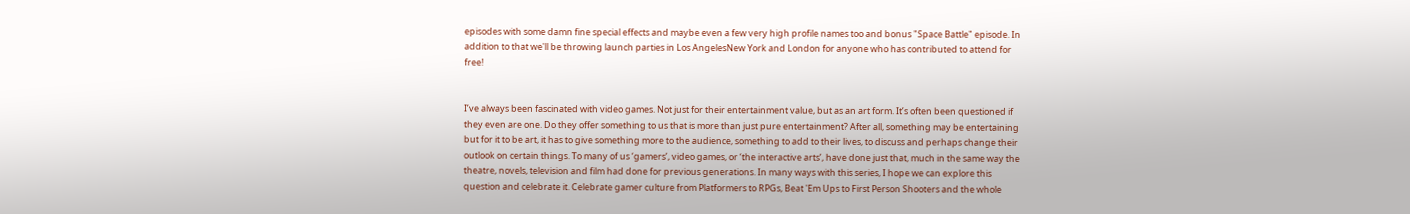episodes with some damn fine special effects and maybe even a few very high profile names too and bonus "Space Battle" episode. In addition to that we'll be throwing launch parties in Los AngelesNew York and London for anyone who has contributed to attend for free!


I’ve always been fascinated with video games. Not just for their entertainment value, but as an art form. It’s often been questioned if they even are one. Do they offer something to us that is more than just pure entertainment? After all, something may be entertaining but for it to be art, it has to give something more to the audience, something to add to their lives, to discuss and perhaps change their outlook on certain things. To many of us ‘gamers’, video games, or ‘the interactive arts’, have done just that, much in the same way the theatre, novels, television and film had done for previous generations. In many ways with this series, I hope we can explore this question and celebrate it. Celebrate gamer culture from Platformers to RPGs, Beat 'Em Ups to First Person Shooters and the whole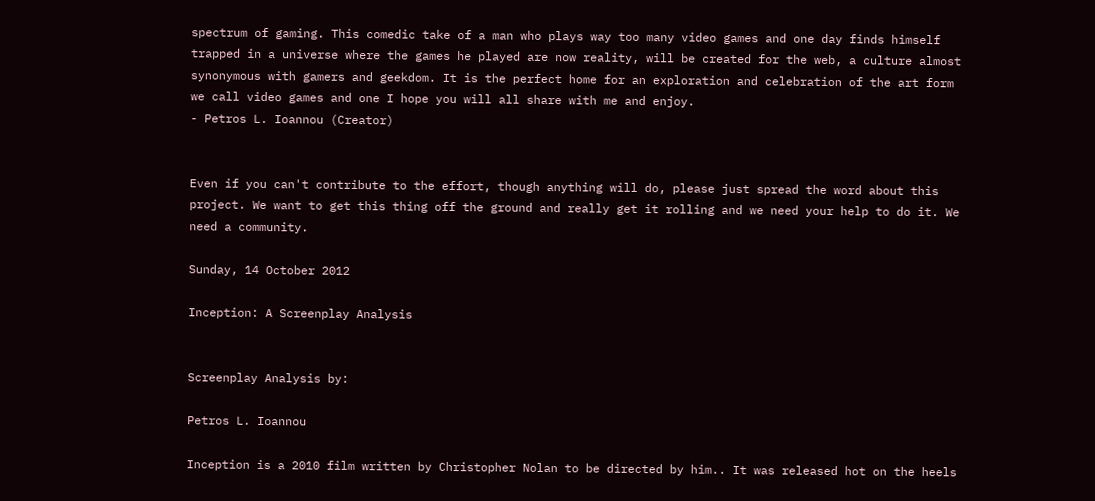spectrum of gaming. This comedic take of a man who plays way too many video games and one day finds himself trapped in a universe where the games he played are now reality, will be created for the web, a culture almost synonymous with gamers and geekdom. It is the perfect home for an exploration and celebration of the art form we call video games and one I hope you will all share with me and enjoy.
- Petros L. Ioannou (Creator)


Even if you can't contribute to the effort, though anything will do, please just spread the word about this project. We want to get this thing off the ground and really get it rolling and we need your help to do it. We need a community.

Sunday, 14 October 2012

Inception: A Screenplay Analysis


Screenplay Analysis by:

Petros L. Ioannou

Inception is a 2010 film written by Christopher Nolan to be directed by him.. It was released hot on the heels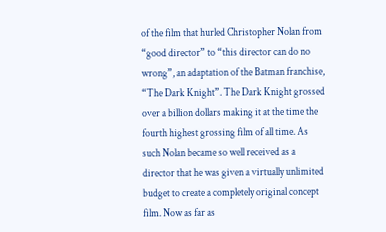of the film that hurled Christopher Nolan from “good director” to “this director can do no wrong”, an adaptation of the Batman franchise, “The Dark Knight”. The Dark Knight grossed over a billion dollars making it at the time the fourth highest grossing film of all time. As such Nolan became so well received as a director that he was given a virtually unlimited budget to create a completely original concept film. Now as far as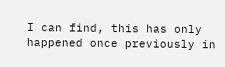I can find, this has only happened once previously in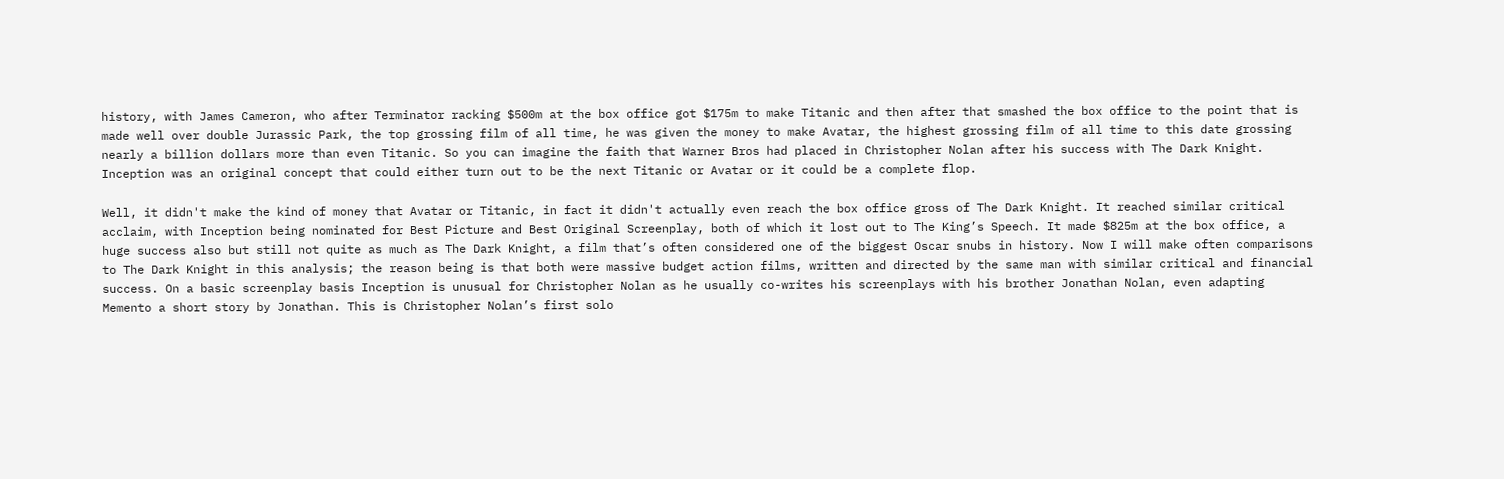history, with James Cameron, who after Terminator racking $500m at the box office got $175m to make Titanic and then after that smashed the box office to the point that is made well over double Jurassic Park, the top grossing film of all time, he was given the money to make Avatar, the highest grossing film of all time to this date grossing nearly a billion dollars more than even Titanic. So you can imagine the faith that Warner Bros had placed in Christopher Nolan after his success with The Dark Knight. Inception was an original concept that could either turn out to be the next Titanic or Avatar or it could be a complete flop.

Well, it didn't make the kind of money that Avatar or Titanic, in fact it didn't actually even reach the box office gross of The Dark Knight. It reached similar critical acclaim, with Inception being nominated for Best Picture and Best Original Screenplay, both of which it lost out to The King’s Speech. It made $825m at the box office, a huge success also but still not quite as much as The Dark Knight, a film that’s often considered one of the biggest Oscar snubs in history. Now I will make often comparisons to The Dark Knight in this analysis; the reason being is that both were massive budget action films, written and directed by the same man with similar critical and financial success. On a basic screenplay basis Inception is unusual for Christopher Nolan as he usually co-writes his screenplays with his brother Jonathan Nolan, even adapting Memento a short story by Jonathan. This is Christopher Nolan’s first solo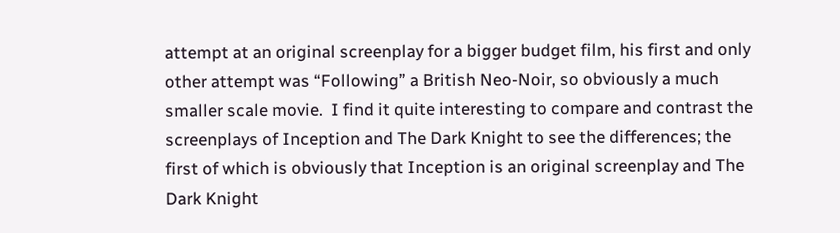attempt at an original screenplay for a bigger budget film, his first and only other attempt was “Following” a British Neo-Noir, so obviously a much smaller scale movie.  I find it quite interesting to compare and contrast the screenplays of Inception and The Dark Knight to see the differences; the first of which is obviously that Inception is an original screenplay and The Dark Knight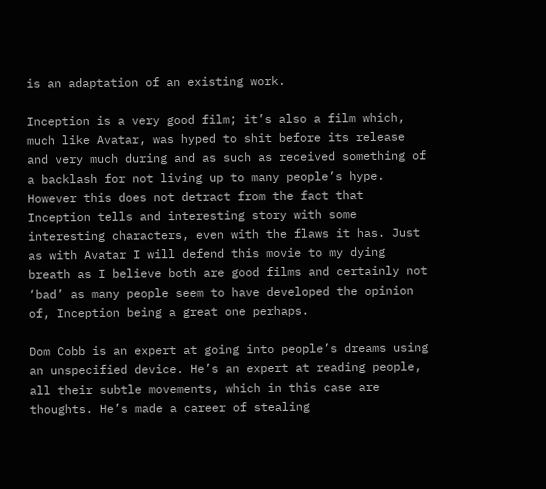is an adaptation of an existing work.

Inception is a very good film; it’s also a film which, much like Avatar, was hyped to shit before its release and very much during and as such as received something of a backlash for not living up to many people’s hype. However this does not detract from the fact that Inception tells and interesting story with some interesting characters, even with the flaws it has. Just as with Avatar I will defend this movie to my dying breath as I believe both are good films and certainly not ‘bad’ as many people seem to have developed the opinion of, Inception being a great one perhaps.

Dom Cobb is an expert at going into people’s dreams using an unspecified device. He’s an expert at reading people, all their subtle movements, which in this case are thoughts. He’s made a career of stealing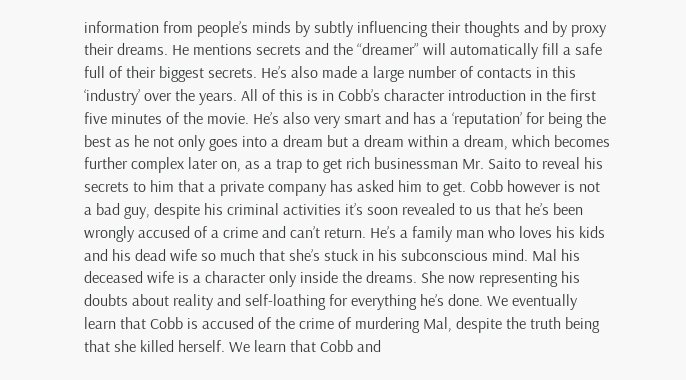information from people’s minds by subtly influencing their thoughts and by proxy their dreams. He mentions secrets and the “dreamer” will automatically fill a safe full of their biggest secrets. He’s also made a large number of contacts in this ‘industry’ over the years. All of this is in Cobb’s character introduction in the first five minutes of the movie. He’s also very smart and has a ‘reputation’ for being the best as he not only goes into a dream but a dream within a dream, which becomes further complex later on, as a trap to get rich businessman Mr. Saito to reveal his secrets to him that a private company has asked him to get. Cobb however is not a bad guy, despite his criminal activities it’s soon revealed to us that he’s been wrongly accused of a crime and can’t return. He’s a family man who loves his kids and his dead wife so much that she’s stuck in his subconscious mind. Mal his deceased wife is a character only inside the dreams. She now representing his doubts about reality and self-loathing for everything he’s done. We eventually learn that Cobb is accused of the crime of murdering Mal, despite the truth being that she killed herself. We learn that Cobb and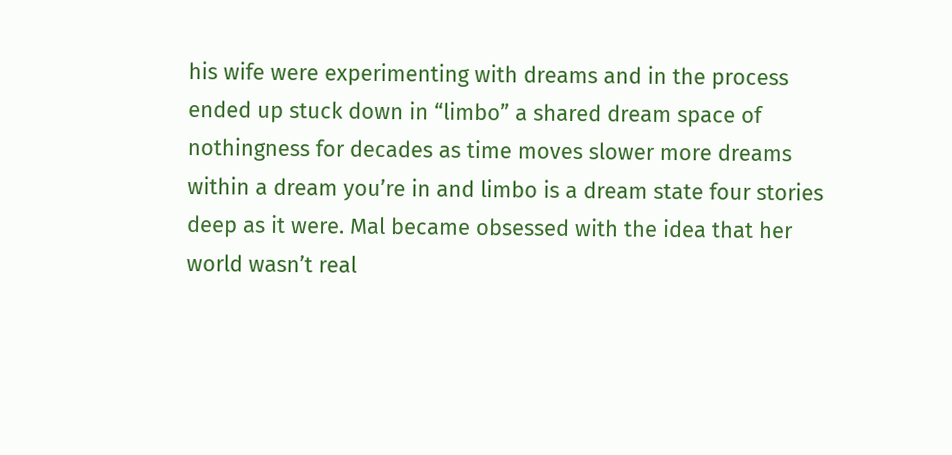his wife were experimenting with dreams and in the process ended up stuck down in “limbo” a shared dream space of nothingness for decades as time moves slower more dreams within a dream you’re in and limbo is a dream state four stories deep as it were. Mal became obsessed with the idea that her world wasn’t real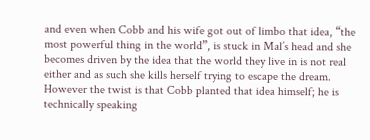and even when Cobb and his wife got out of limbo that idea, “the most powerful thing in the world”, is stuck in Mal’s head and she becomes driven by the idea that the world they live in is not real either and as such she kills herself trying to escape the dream. However the twist is that Cobb planted that idea himself; he is technically speaking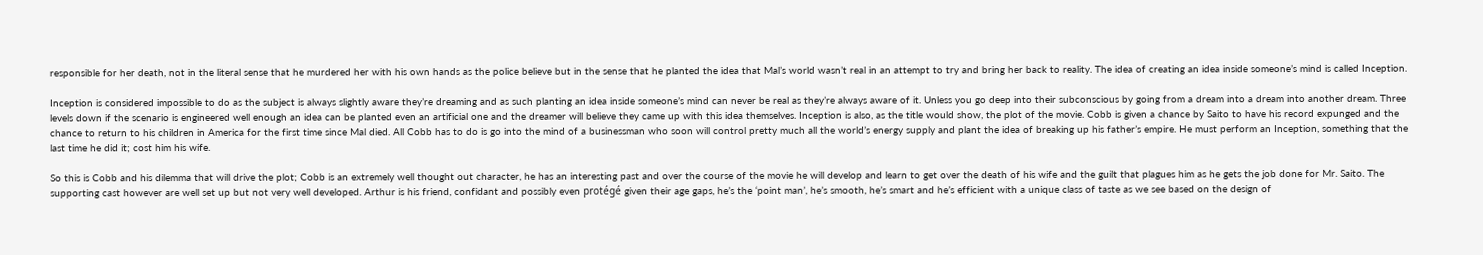responsible for her death, not in the literal sense that he murdered her with his own hands as the police believe but in the sense that he planted the idea that Mal’s world wasn’t real in an attempt to try and bring her back to reality. The idea of creating an idea inside someone’s mind is called Inception.

Inception is considered impossible to do as the subject is always slightly aware they’re dreaming and as such planting an idea inside someone’s mind can never be real as they’re always aware of it. Unless you go deep into their subconscious by going from a dream into a dream into another dream. Three levels down if the scenario is engineered well enough an idea can be planted even an artificial one and the dreamer will believe they came up with this idea themselves. Inception is also, as the title would show, the plot of the movie. Cobb is given a chance by Saito to have his record expunged and the chance to return to his children in America for the first time since Mal died. All Cobb has to do is go into the mind of a businessman who soon will control pretty much all the world’s energy supply and plant the idea of breaking up his father’s empire. He must perform an Inception, something that the last time he did it; cost him his wife.

So this is Cobb and his dilemma that will drive the plot; Cobb is an extremely well thought out character, he has an interesting past and over the course of the movie he will develop and learn to get over the death of his wife and the guilt that plagues him as he gets the job done for Mr. Saito. The supporting cast however are well set up but not very well developed. Arthur is his friend, confidant and possibly even protégé given their age gaps, he’s the ‘point man’, he’s smooth, he’s smart and he’s efficient with a unique class of taste as we see based on the design of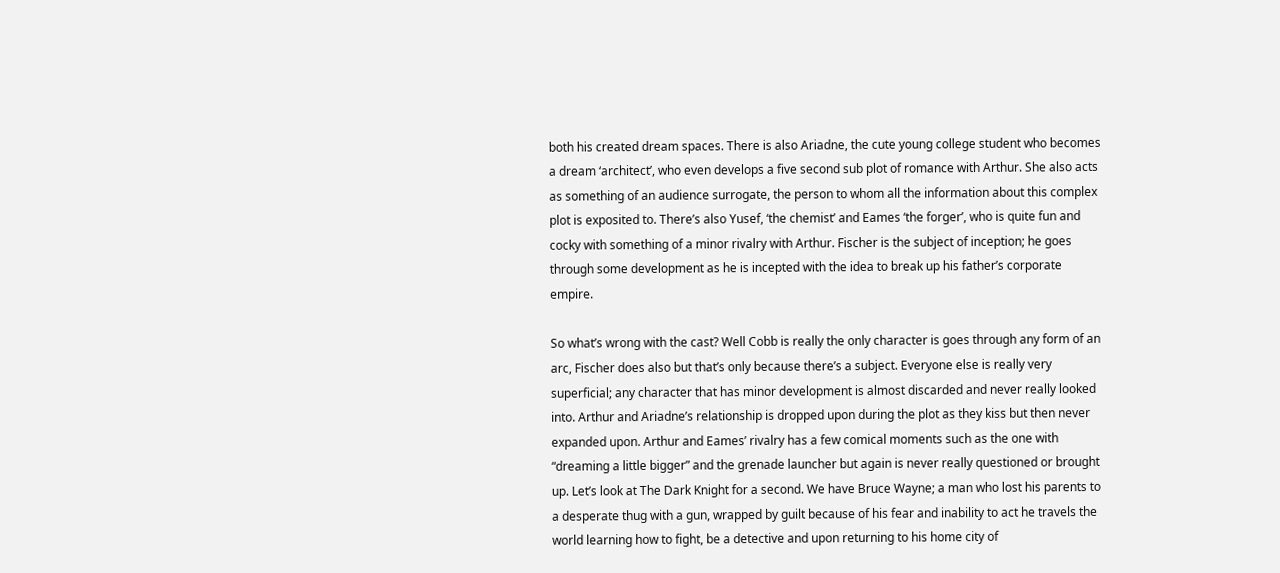both his created dream spaces. There is also Ariadne, the cute young college student who becomes a dream ‘architect’, who even develops a five second sub plot of romance with Arthur. She also acts as something of an audience surrogate, the person to whom all the information about this complex plot is exposited to. There’s also Yusef, ‘the chemist’ and Eames ‘the forger’, who is quite fun and cocky with something of a minor rivalry with Arthur. Fischer is the subject of inception; he goes through some development as he is incepted with the idea to break up his father’s corporate empire.

So what’s wrong with the cast? Well Cobb is really the only character is goes through any form of an arc, Fischer does also but that’s only because there’s a subject. Everyone else is really very superficial; any character that has minor development is almost discarded and never really looked into. Arthur and Ariadne’s relationship is dropped upon during the plot as they kiss but then never expanded upon. Arthur and Eames’ rivalry has a few comical moments such as the one with “dreaming a little bigger” and the grenade launcher but again is never really questioned or brought up. Let’s look at The Dark Knight for a second. We have Bruce Wayne; a man who lost his parents to a desperate thug with a gun, wrapped by guilt because of his fear and inability to act he travels the world learning how to fight, be a detective and upon returning to his home city of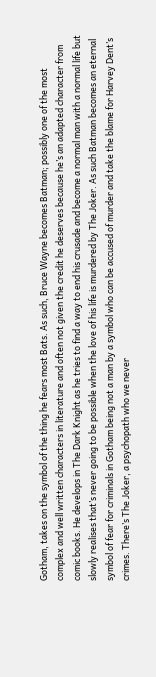Gotham, takes on the symbol of the thing he fears most Bats. As such, Bruce Wayne becomes Batman; possibly one of the most complex and well written characters in literature and often not given the credit he deserves because he’s an adapted character from comic books. He develops in The Dark Knight as he tries to find a way to end his crusade and become a normal man with a normal life but slowly realises that’s never going to be possible when the love of his life is murdered by The Joker. As such Batman becomes an eternal symbol of fear for criminals in Gotham being not a man by a symbol who can be accused of murder and take the blame for Harvey Dent’s crimes. There’s The Joker, a psychopath who we never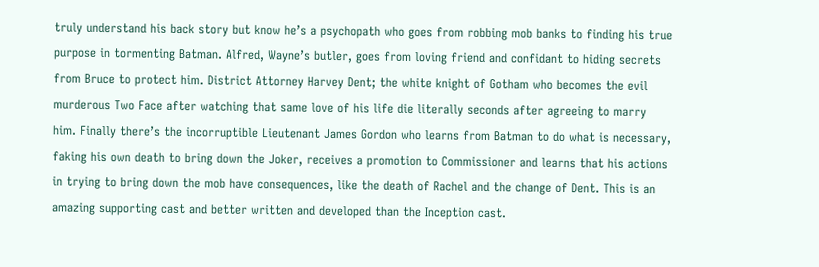truly understand his back story but know he’s a psychopath who goes from robbing mob banks to finding his true purpose in tormenting Batman. Alfred, Wayne’s butler, goes from loving friend and confidant to hiding secrets from Bruce to protect him. District Attorney Harvey Dent; the white knight of Gotham who becomes the evil murderous Two Face after watching that same love of his life die literally seconds after agreeing to marry him. Finally there’s the incorruptible Lieutenant James Gordon who learns from Batman to do what is necessary, faking his own death to bring down the Joker, receives a promotion to Commissioner and learns that his actions in trying to bring down the mob have consequences, like the death of Rachel and the change of Dent. This is an amazing supporting cast and better written and developed than the Inception cast.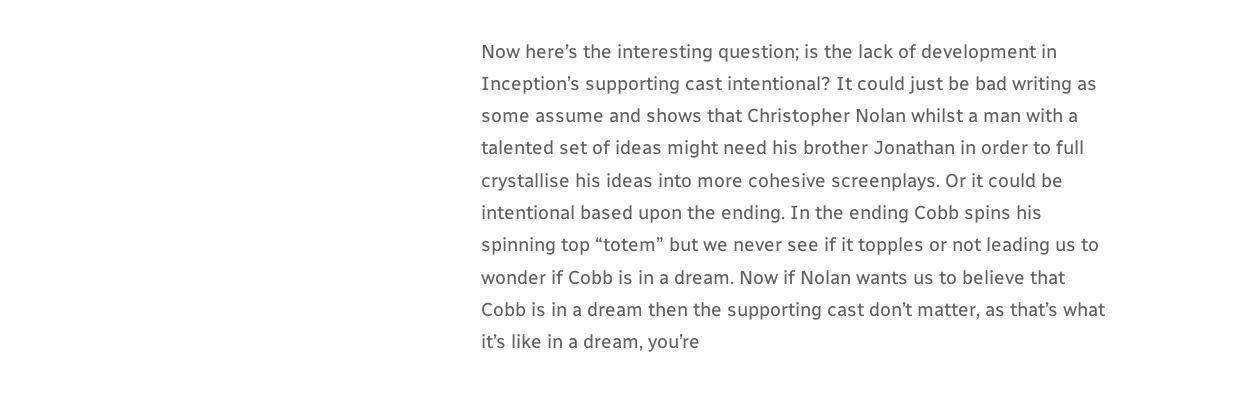Now here’s the interesting question; is the lack of development in Inception’s supporting cast intentional? It could just be bad writing as some assume and shows that Christopher Nolan whilst a man with a talented set of ideas might need his brother Jonathan in order to full crystallise his ideas into more cohesive screenplays. Or it could be intentional based upon the ending. In the ending Cobb spins his spinning top “totem” but we never see if it topples or not leading us to wonder if Cobb is in a dream. Now if Nolan wants us to believe that Cobb is in a dream then the supporting cast don’t matter, as that’s what it’s like in a dream, you’re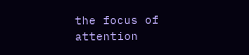the focus of attention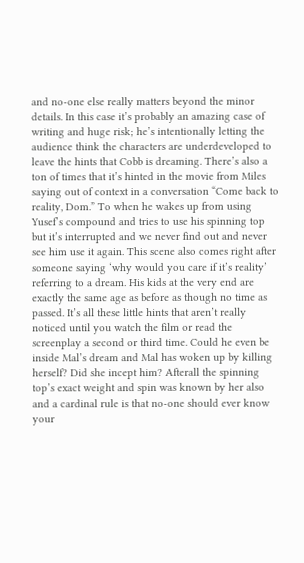and no-one else really matters beyond the minor details. In this case it’s probably an amazing case of writing and huge risk; he’s intentionally letting the audience think the characters are underdeveloped to leave the hints that Cobb is dreaming. There’s also a ton of times that it’s hinted in the movie from Miles saying out of context in a conversation “Come back to reality, Dom.” To when he wakes up from using Yusef’s compound and tries to use his spinning top but it’s interrupted and we never find out and never see him use it again. This scene also comes right after someone saying ‘why would you care if it’s reality’ referring to a dream. His kids at the very end are exactly the same age as before as though no time as passed. It’s all these little hints that aren’t really noticed until you watch the film or read the screenplay a second or third time. Could he even be inside Mal’s dream and Mal has woken up by killing herself? Did she incept him? Afterall the spinning top’s exact weight and spin was known by her also and a cardinal rule is that no-one should ever know your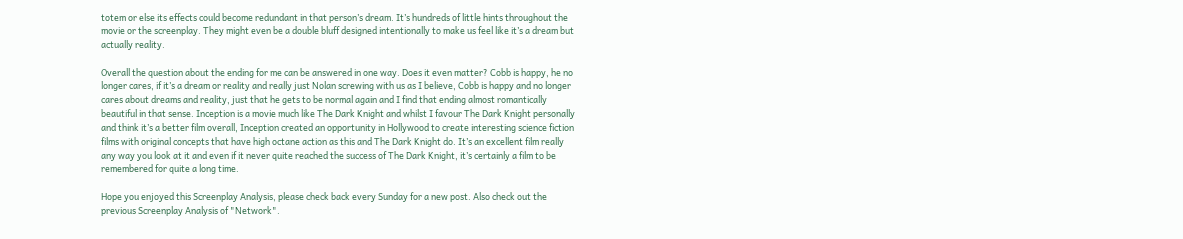totem or else its effects could become redundant in that person’s dream. It’s hundreds of little hints throughout the movie or the screenplay. They might even be a double bluff designed intentionally to make us feel like it’s a dream but actually reality.

Overall the question about the ending for me can be answered in one way. Does it even matter? Cobb is happy, he no longer cares, if it’s a dream or reality and really just Nolan screwing with us as I believe, Cobb is happy and no longer cares about dreams and reality, just that he gets to be normal again and I find that ending almost romantically beautiful in that sense. Inception is a movie much like The Dark Knight and whilst I favour The Dark Knight personally and think it’s a better film overall, Inception created an opportunity in Hollywood to create interesting science fiction films with original concepts that have high octane action as this and The Dark Knight do. It’s an excellent film really any way you look at it and even if it never quite reached the success of The Dark Knight, it’s certainly a film to be remembered for quite a long time.

Hope you enjoyed this Screenplay Analysis, please check back every Sunday for a new post. Also check out the previous Screenplay Analysis of "Network".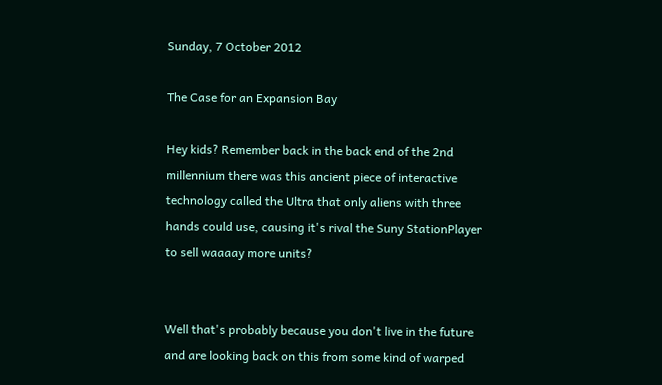Sunday, 7 October 2012

The Case for an Expansion Bay

Hey kids? Remember back in the back end of the 2nd millennium there was this ancient piece of interactive technology called the Ultra that only aliens with three hands could use, causing it's rival the Suny StationPlayer to sell waaaay more units?


Well that's probably because you don't live in the future and are looking back on this from some kind of warped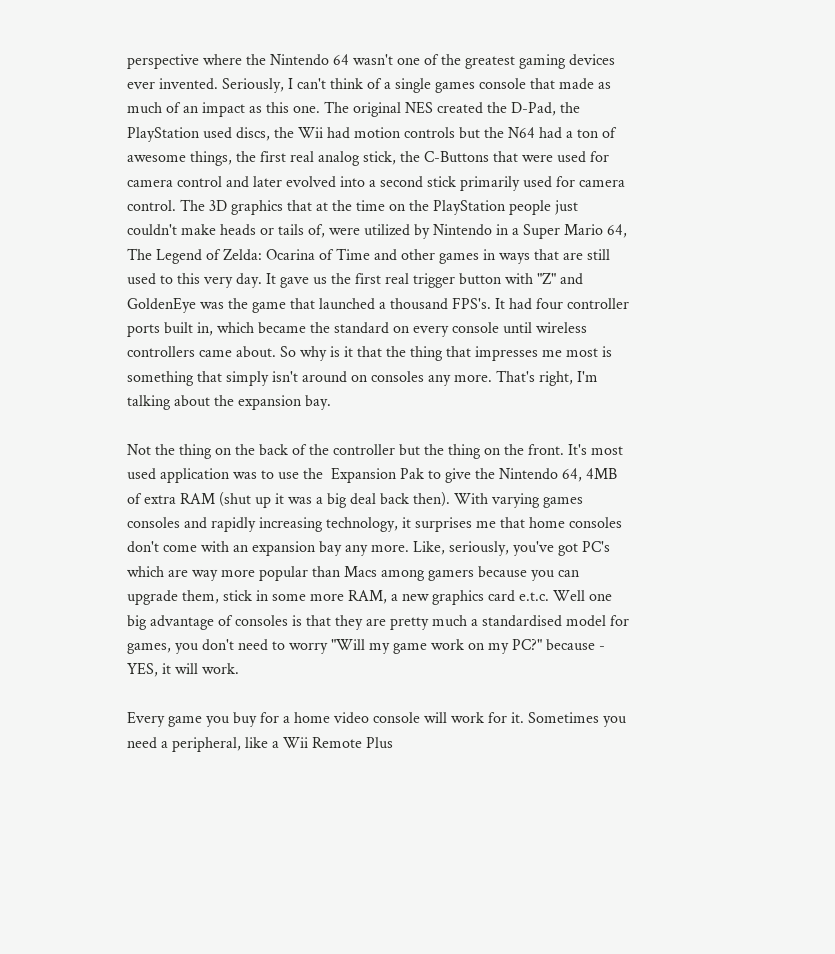perspective where the Nintendo 64 wasn't one of the greatest gaming devices ever invented. Seriously, I can't think of a single games console that made as much of an impact as this one. The original NES created the D-Pad, the PlayStation used discs, the Wii had motion controls but the N64 had a ton of awesome things, the first real analog stick, the C-Buttons that were used for camera control and later evolved into a second stick primarily used for camera control. The 3D graphics that at the time on the PlayStation people just couldn't make heads or tails of, were utilized by Nintendo in a Super Mario 64, The Legend of Zelda: Ocarina of Time and other games in ways that are still used to this very day. It gave us the first real trigger button with "Z" and GoldenEye was the game that launched a thousand FPS's. It had four controller ports built in, which became the standard on every console until wireless controllers came about. So why is it that the thing that impresses me most is something that simply isn't around on consoles any more. That's right, I'm talking about the expansion bay.

Not the thing on the back of the controller but the thing on the front. It's most used application was to use the  Expansion Pak to give the Nintendo 64, 4MB of extra RAM (shut up it was a big deal back then). With varying games consoles and rapidly increasing technology, it surprises me that home consoles don't come with an expansion bay any more. Like, seriously, you've got PC's which are way more popular than Macs among gamers because you can upgrade them, stick in some more RAM, a new graphics card e.t.c. Well one big advantage of consoles is that they are pretty much a standardised model for games, you don't need to worry "Will my game work on my PC?" because - YES, it will work.

Every game you buy for a home video console will work for it. Sometimes you need a peripheral, like a Wii Remote Plus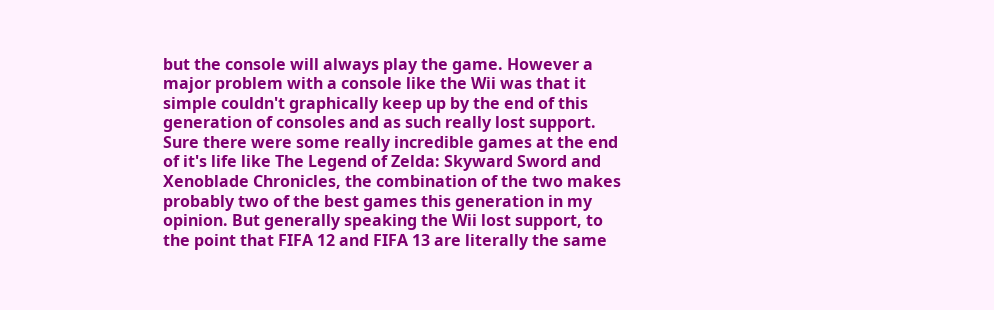but the console will always play the game. However a major problem with a console like the Wii was that it simple couldn't graphically keep up by the end of this generation of consoles and as such really lost support. Sure there were some really incredible games at the end of it's life like The Legend of Zelda: Skyward Sword and Xenoblade Chronicles, the combination of the two makes probably two of the best games this generation in my opinion. But generally speaking the Wii lost support, to the point that FIFA 12 and FIFA 13 are literally the same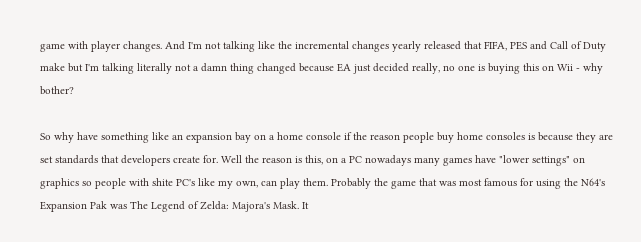game with player changes. And I'm not talking like the incremental changes yearly released that FIFA, PES and Call of Duty make but I'm talking literally not a damn thing changed because EA just decided really, no one is buying this on Wii - why bother?

So why have something like an expansion bay on a home console if the reason people buy home consoles is because they are set standards that developers create for. Well the reason is this, on a PC nowadays many games have "lower settings" on graphics so people with shite PC's like my own, can play them. Probably the game that was most famous for using the N64's Expansion Pak was The Legend of Zelda: Majora's Mask. It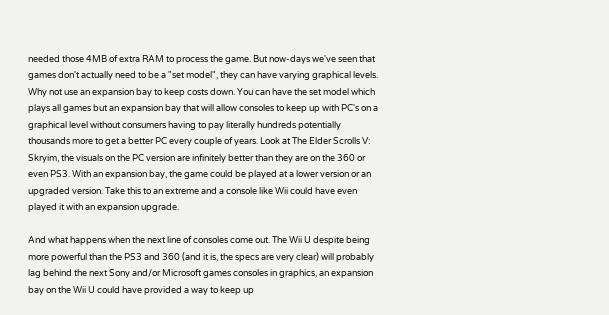needed those 4MB of extra RAM to process the game. But now-days we've seen that games don't actually need to be a "set model", they can have varying graphical levels. Why not use an expansion bay to keep costs down. You can have the set model which plays all games but an expansion bay that will allow consoles to keep up with PC's on a graphical level without consumers having to pay literally hundreds potentially thousands more to get a better PC every couple of years. Look at The Elder Scrolls V: Skryim, the visuals on the PC version are infinitely better than they are on the 360 or even PS3. With an expansion bay, the game could be played at a lower version or an upgraded version. Take this to an extreme and a console like Wii could have even played it with an expansion upgrade.

And what happens when the next line of consoles come out. The Wii U despite being more powerful than the PS3 and 360 (and it is, the specs are very clear) will probably lag behind the next Sony and/or Microsoft games consoles in graphics, an expansion bay on the Wii U could have provided a way to keep up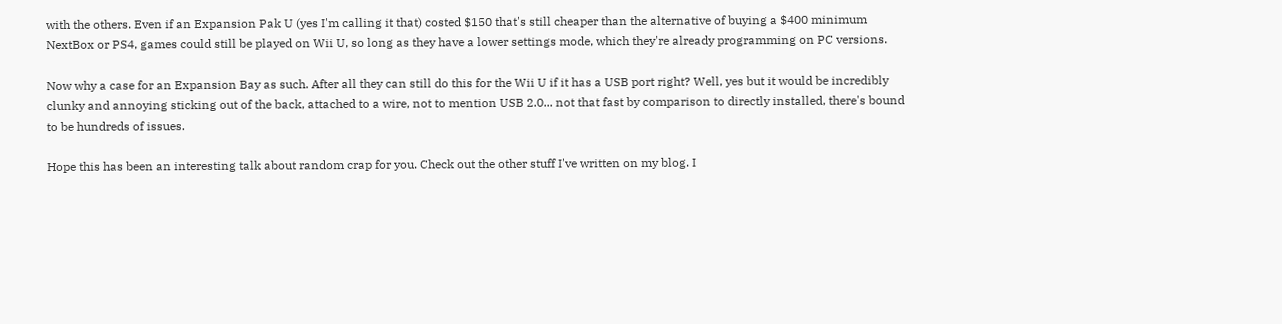with the others. Even if an Expansion Pak U (yes I'm calling it that) costed $150 that's still cheaper than the alternative of buying a $400 minimum NextBox or PS4, games could still be played on Wii U, so long as they have a lower settings mode, which they're already programming on PC versions.

Now why a case for an Expansion Bay as such. After all they can still do this for the Wii U if it has a USB port right? Well, yes but it would be incredibly clunky and annoying sticking out of the back, attached to a wire, not to mention USB 2.0... not that fast by comparison to directly installed, there's bound to be hundreds of issues.

Hope this has been an interesting talk about random crap for you. Check out the other stuff I've written on my blog. I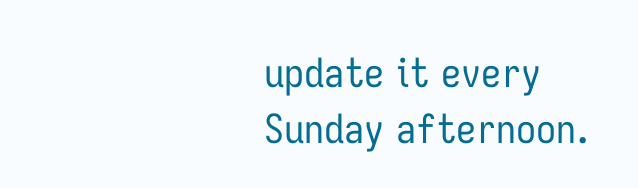update it every Sunday afternoon.